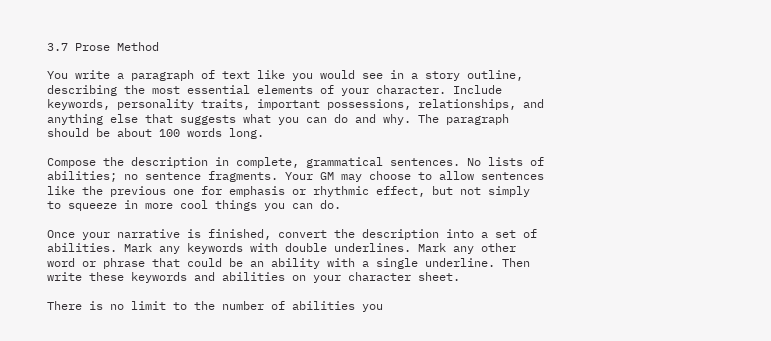3.7 Prose Method

You write a paragraph of text like you would see in a story outline, describing the most essential elements of your character. Include keywords, personality traits, important possessions, relationships, and anything else that suggests what you can do and why. The paragraph should be about 100 words long.

Compose the description in complete, grammatical sentences. No lists of abilities; no sentence fragments. Your GM may choose to allow sentences like the previous one for emphasis or rhythmic effect, but not simply to squeeze in more cool things you can do.

Once your narrative is finished, convert the description into a set of abilities. Mark any keywords with double underlines. Mark any other word or phrase that could be an ability with a single underline. Then write these keywords and abilities on your character sheet.

There is no limit to the number of abilities you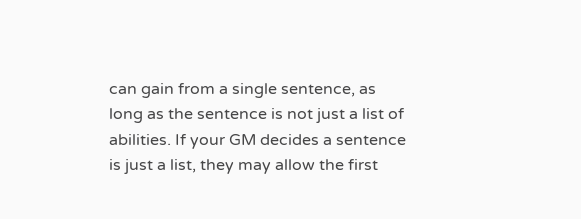can gain from a single sentence, as long as the sentence is not just a list of abilities. If your GM decides a sentence is just a list, they may allow the first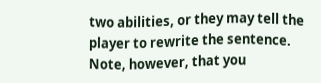two abilities, or they may tell the player to rewrite the sentence. Note, however, that you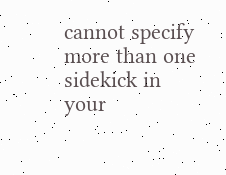cannot specify more than one sidekick in your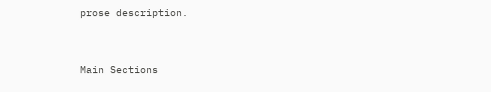prose description.


Main Sections